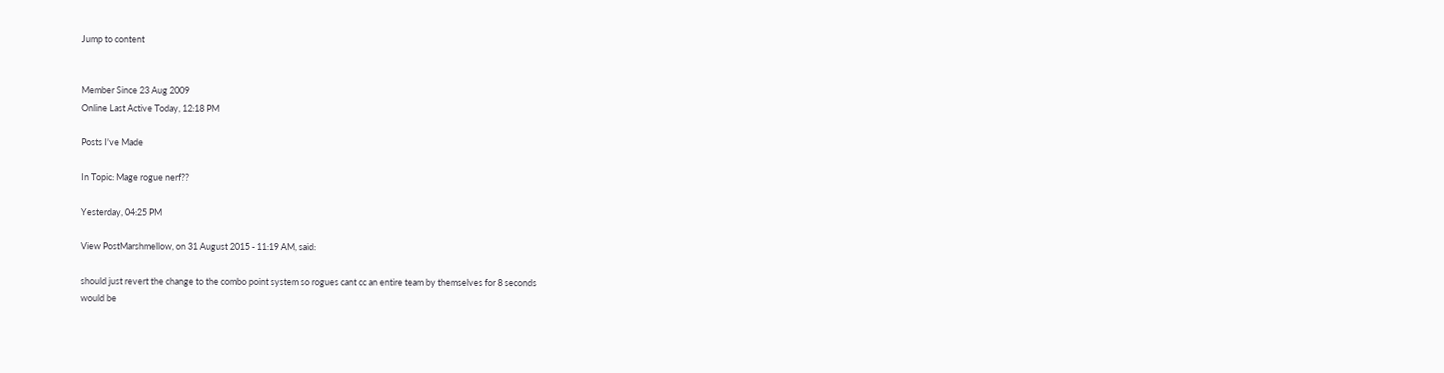Jump to content


Member Since 23 Aug 2009
Online Last Active Today, 12:18 PM

Posts I've Made

In Topic: Mage rogue nerf??

Yesterday, 04:25 PM

View PostMarshmellow, on 31 August 2015 - 11:19 AM, said:

should just revert the change to the combo point system so rogues cant cc an entire team by themselves for 8 seconds
would be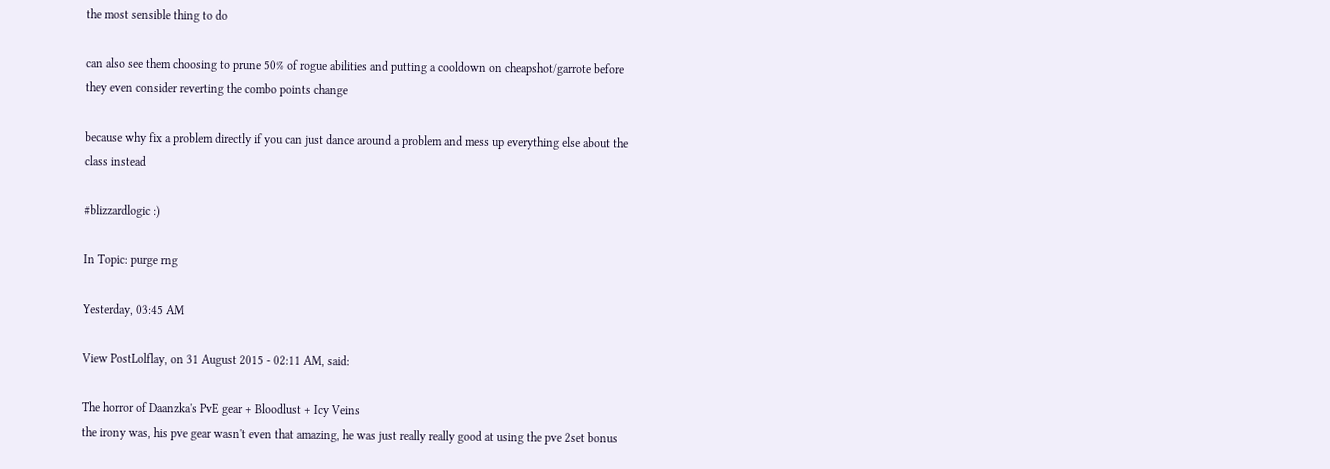the most sensible thing to do

can also see them choosing to prune 50% of rogue abilities and putting a cooldown on cheapshot/garrote before they even consider reverting the combo points change

because why fix a problem directly if you can just dance around a problem and mess up everything else about the class instead

#blizzardlogic :)

In Topic: purge rng

Yesterday, 03:45 AM

View PostLolflay, on 31 August 2015 - 02:11 AM, said:

The horror of Daanzka's PvE gear + Bloodlust + Icy Veins
the irony was, his pve gear wasn't even that amazing, he was just really really good at using the pve 2set bonus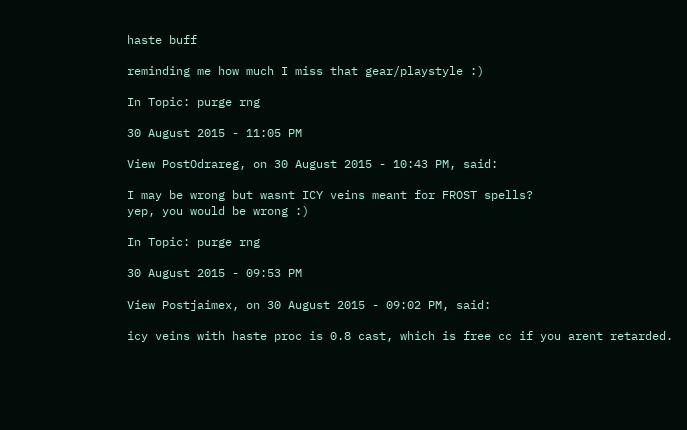haste buff

reminding me how much I miss that gear/playstyle :)

In Topic: purge rng

30 August 2015 - 11:05 PM

View PostOdrareg, on 30 August 2015 - 10:43 PM, said:

I may be wrong but wasnt ICY veins meant for FROST spells?
yep, you would be wrong :)

In Topic: purge rng

30 August 2015 - 09:53 PM

View Postjaimex, on 30 August 2015 - 09:02 PM, said:

icy veins with haste proc is 0.8 cast, which is free cc if you arent retarded.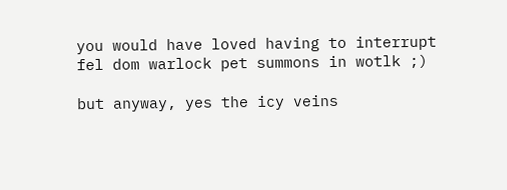you would have loved having to interrupt fel dom warlock pet summons in wotlk ;)

but anyway, yes the icy veins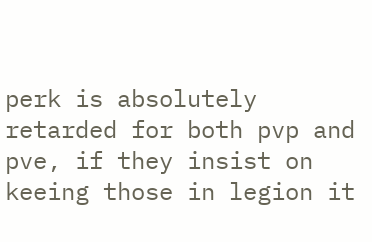perk is absolutely retarded for both pvp and pve, if they insist on keeing those in legion it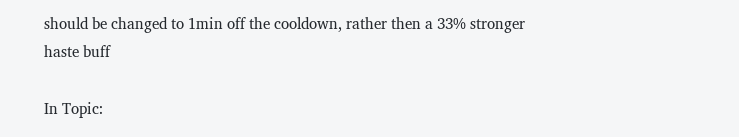should be changed to 1min off the cooldown, rather then a 33% stronger haste buff

In Topic: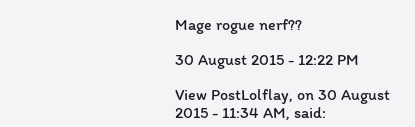Mage rogue nerf??

30 August 2015 - 12:22 PM

View PostLolflay, on 30 August 2015 - 11:34 AM, said: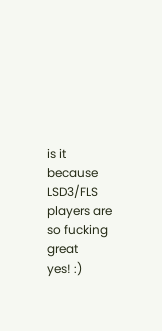is it because LSD3/FLS players are so fucking great
yes! :)